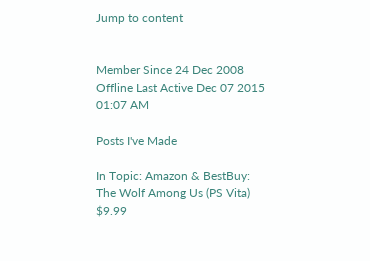Jump to content


Member Since 24 Dec 2008
Offline Last Active Dec 07 2015 01:07 AM

Posts I've Made

In Topic: Amazon & BestBuy: The Wolf Among Us (PS Vita) $9.99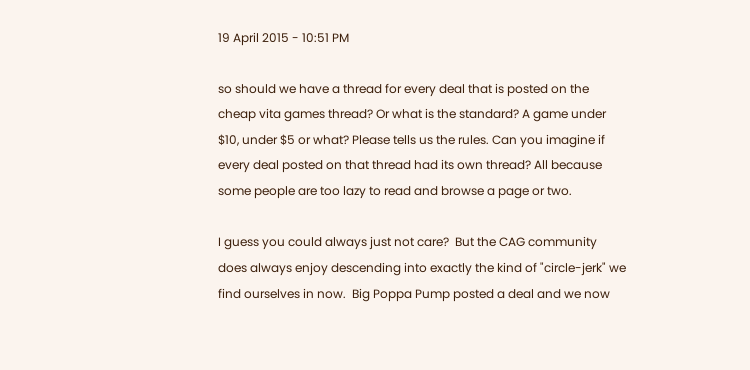19 April 2015 - 10:51 PM

so should we have a thread for every deal that is posted on the cheap vita games thread? Or what is the standard? A game under $10, under $5 or what? Please tells us the rules. Can you imagine if every deal posted on that thread had its own thread? All because some people are too lazy to read and browse a page or two.

I guess you could always just not care?  But the CAG community does always enjoy descending into exactly the kind of "circle-jerk" we find ourselves in now.  Big Poppa Pump posted a deal and we now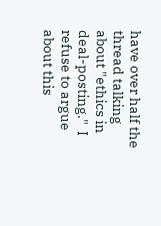have over half the thread talking about "ethics in deal-posting."  I refuse to argue about this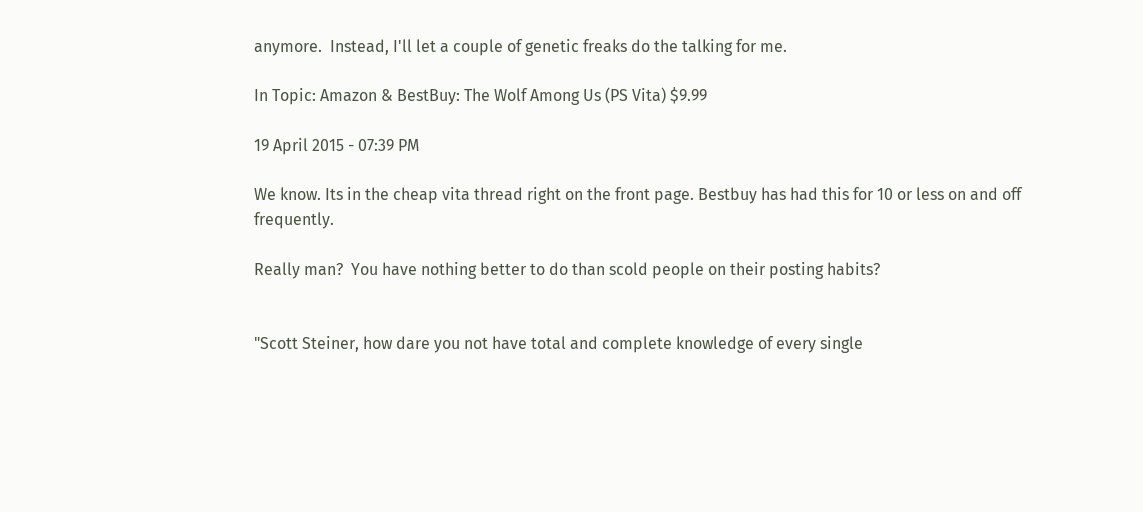anymore.  Instead, I'll let a couple of genetic freaks do the talking for me.

In Topic: Amazon & BestBuy: The Wolf Among Us (PS Vita) $9.99

19 April 2015 - 07:39 PM

We know. Its in the cheap vita thread right on the front page. Bestbuy has had this for 10 or less on and off frequently.

Really man?  You have nothing better to do than scold people on their posting habits?


"Scott Steiner, how dare you not have total and complete knowledge of every single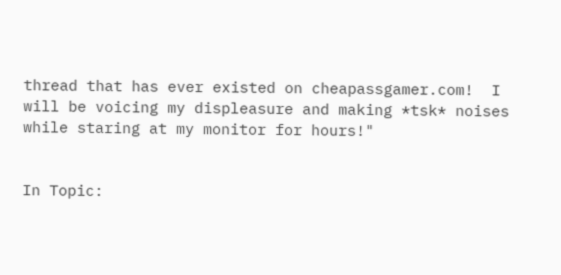thread that has ever existed on cheapassgamer.com!  I will be voicing my displeasure and making *tsk* noises while staring at my monitor for hours!"


In Topic: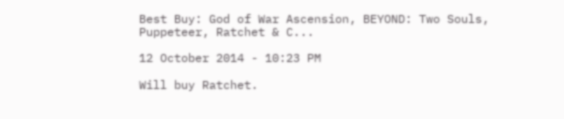Best Buy: God of War Ascension, BEYOND: Two Souls, Puppeteer, Ratchet & C...

12 October 2014 - 10:23 PM

Will buy Ratchet.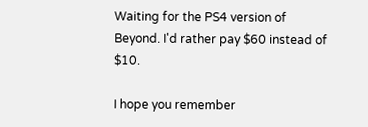Waiting for the PS4 version of Beyond. I'd rather pay $60 instead of $10.

I hope you remember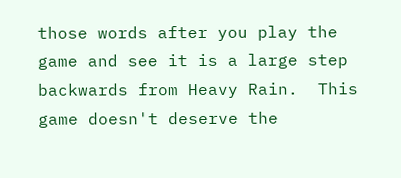those words after you play the game and see it is a large step backwards from Heavy Rain.  This game doesn't deserve the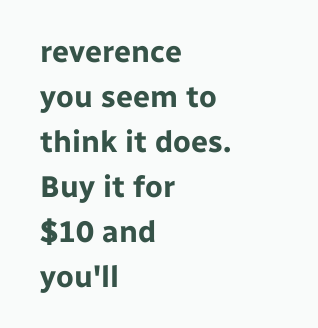reverence you seem to think it does.  Buy it for $10 and you'll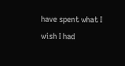have spent what I wish I had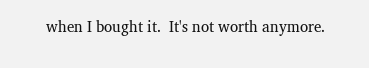when I bought it.  It's not worth anymore.